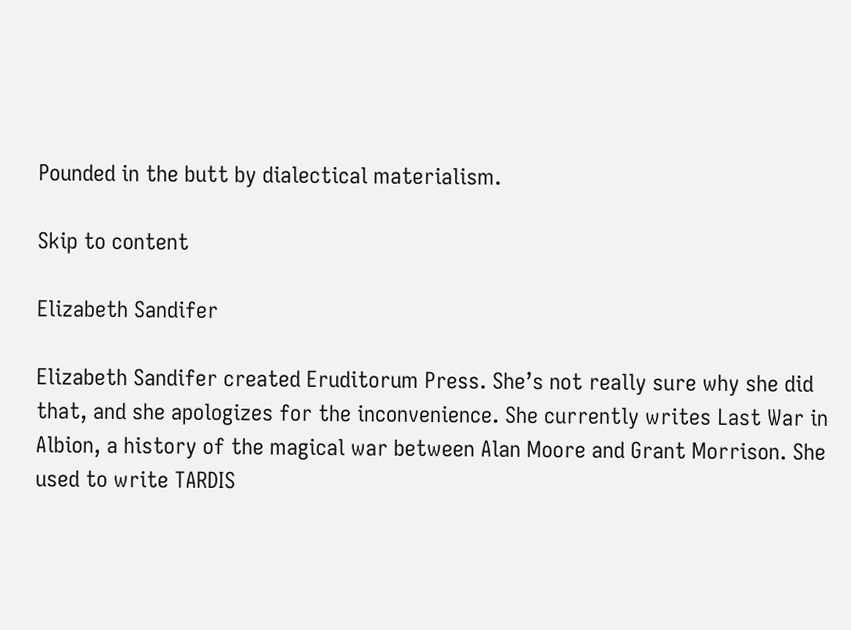Pounded in the butt by dialectical materialism.

Skip to content

Elizabeth Sandifer

Elizabeth Sandifer created Eruditorum Press. She’s not really sure why she did that, and she apologizes for the inconvenience. She currently writes Last War in Albion, a history of the magical war between Alan Moore and Grant Morrison. She used to write TARDIS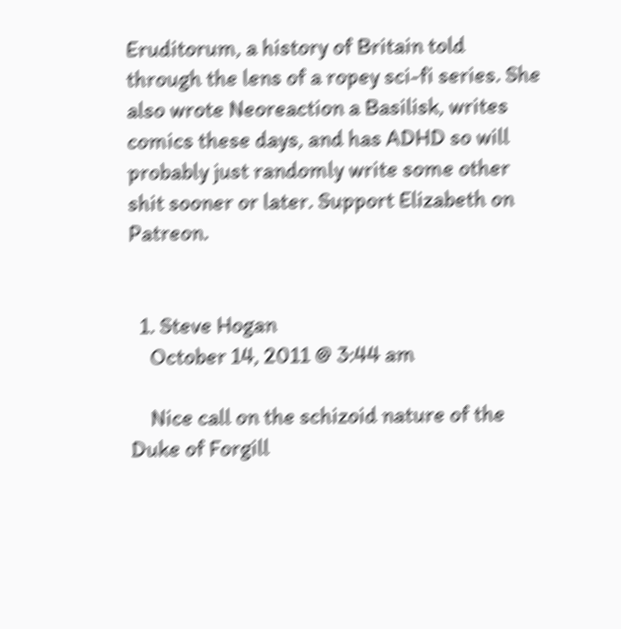Eruditorum, a history of Britain told through the lens of a ropey sci-fi series. She also wrote Neoreaction a Basilisk, writes comics these days, and has ADHD so will probably just randomly write some other shit sooner or later. Support Elizabeth on Patreon.


  1. Steve Hogan
    October 14, 2011 @ 3:44 am

    Nice call on the schizoid nature of the Duke of Forgill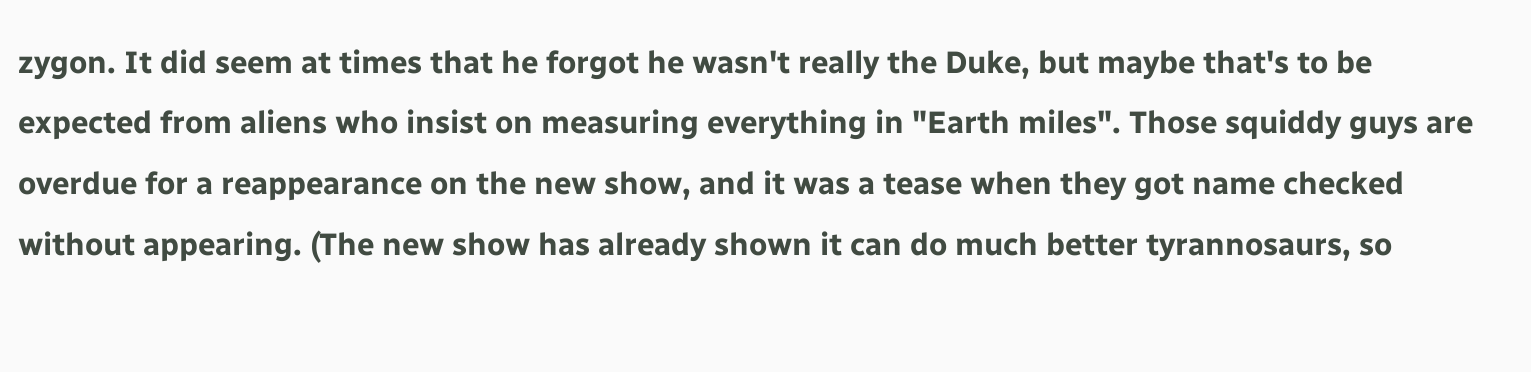zygon. It did seem at times that he forgot he wasn't really the Duke, but maybe that's to be expected from aliens who insist on measuring everything in "Earth miles". Those squiddy guys are overdue for a reappearance on the new show, and it was a tease when they got name checked without appearing. (The new show has already shown it can do much better tyrannosaurs, so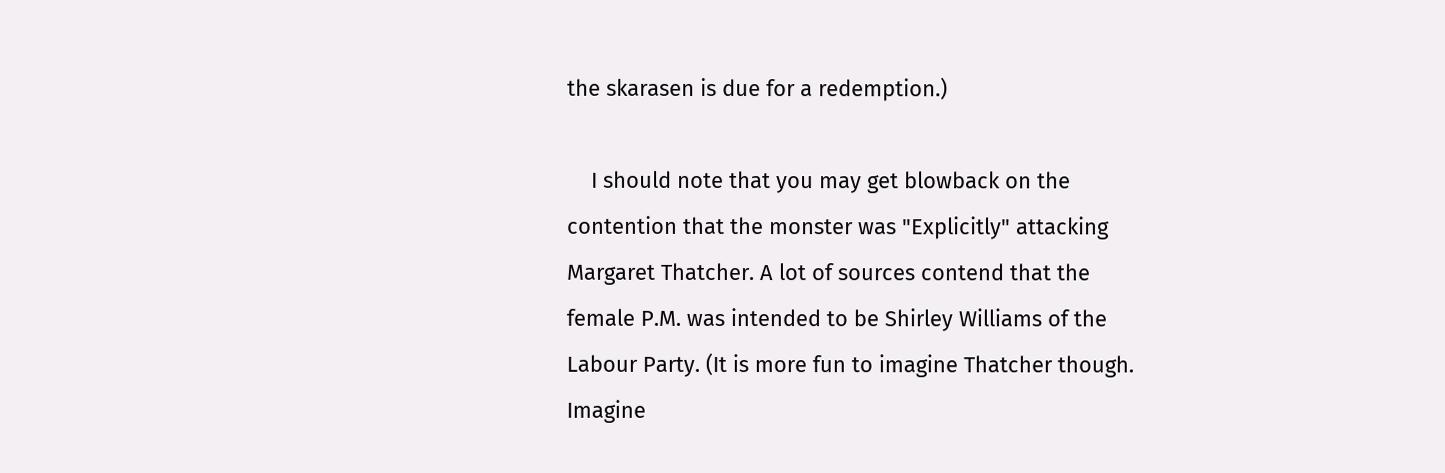the skarasen is due for a redemption.)

    I should note that you may get blowback on the contention that the monster was "Explicitly" attacking Margaret Thatcher. A lot of sources contend that the female P.M. was intended to be Shirley Williams of the Labour Party. (It is more fun to imagine Thatcher though. Imagine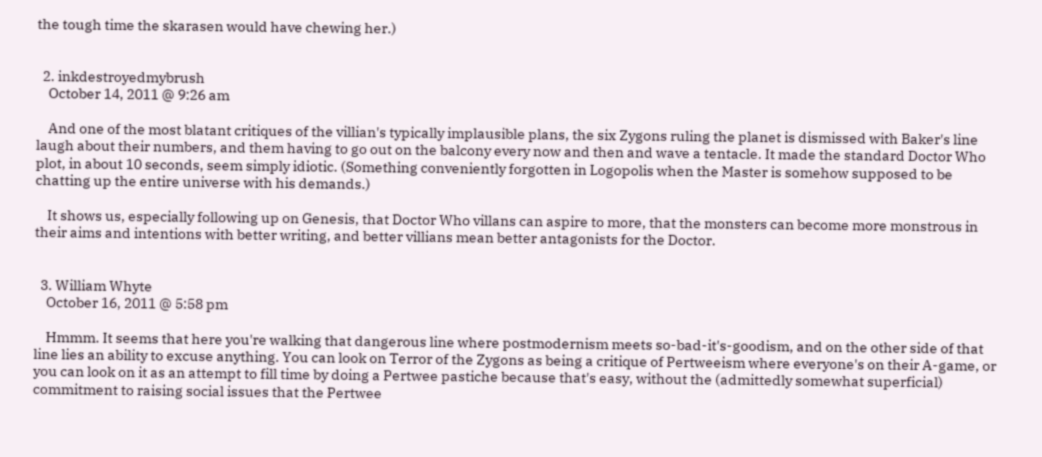the tough time the skarasen would have chewing her.)


  2. inkdestroyedmybrush
    October 14, 2011 @ 9:26 am

    And one of the most blatant critiques of the villian's typically implausible plans, the six Zygons ruling the planet is dismissed with Baker's line laugh about their numbers, and them having to go out on the balcony every now and then and wave a tentacle. It made the standard Doctor Who plot, in about 10 seconds, seem simply idiotic. (Something conveniently forgotten in Logopolis when the Master is somehow supposed to be chatting up the entire universe with his demands.)

    It shows us, especially following up on Genesis, that Doctor Who villans can aspire to more, that the monsters can become more monstrous in their aims and intentions with better writing, and better villians mean better antagonists for the Doctor.


  3. William Whyte
    October 16, 2011 @ 5:58 pm

    Hmmm. It seems that here you're walking that dangerous line where postmodernism meets so-bad-it's-goodism, and on the other side of that line lies an ability to excuse anything. You can look on Terror of the Zygons as being a critique of Pertweeism where everyone's on their A-game, or you can look on it as an attempt to fill time by doing a Pertwee pastiche because that's easy, without the (admittedly somewhat superficial) commitment to raising social issues that the Pertwee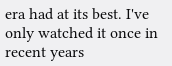era had at its best. I've only watched it once in recent years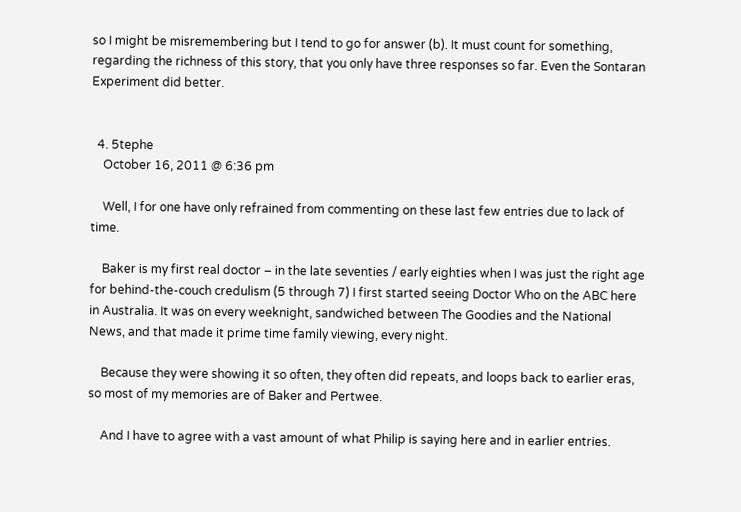so I might be misremembering but I tend to go for answer (b). It must count for something, regarding the richness of this story, that you only have three responses so far. Even the Sontaran Experiment did better.


  4. 5tephe
    October 16, 2011 @ 6:36 pm

    Well, I for one have only refrained from commenting on these last few entries due to lack of time.

    Baker is my first real doctor – in the late seventies / early eighties when I was just the right age for behind-the-couch credulism (5 through 7) I first started seeing Doctor Who on the ABC here in Australia. It was on every weeknight, sandwiched between The Goodies and the National News, and that made it prime time family viewing, every night.

    Because they were showing it so often, they often did repeats, and loops back to earlier eras, so most of my memories are of Baker and Pertwee.

    And I have to agree with a vast amount of what Philip is saying here and in earlier entries.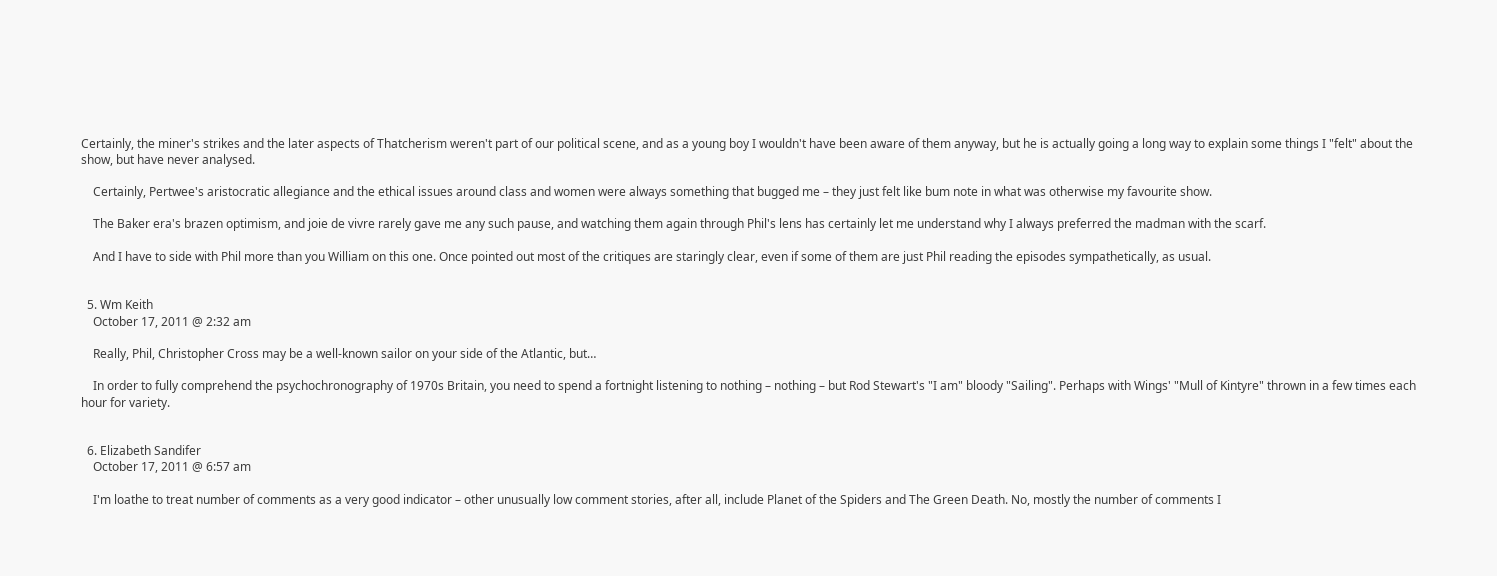Certainly, the miner's strikes and the later aspects of Thatcherism weren't part of our political scene, and as a young boy I wouldn't have been aware of them anyway, but he is actually going a long way to explain some things I "felt" about the show, but have never analysed.

    Certainly, Pertwee's aristocratic allegiance and the ethical issues around class and women were always something that bugged me – they just felt like bum note in what was otherwise my favourite show.

    The Baker era's brazen optimism, and joie de vivre rarely gave me any such pause, and watching them again through Phil's lens has certainly let me understand why I always preferred the madman with the scarf.

    And I have to side with Phil more than you William on this one. Once pointed out most of the critiques are staringly clear, even if some of them are just Phil reading the episodes sympathetically, as usual.


  5. Wm Keith
    October 17, 2011 @ 2:32 am

    Really, Phil, Christopher Cross may be a well-known sailor on your side of the Atlantic, but…

    In order to fully comprehend the psychochronography of 1970s Britain, you need to spend a fortnight listening to nothing – nothing – but Rod Stewart's "I am" bloody "Sailing". Perhaps with Wings' "Mull of Kintyre" thrown in a few times each hour for variety.


  6. Elizabeth Sandifer
    October 17, 2011 @ 6:57 am

    I'm loathe to treat number of comments as a very good indicator – other unusually low comment stories, after all, include Planet of the Spiders and The Green Death. No, mostly the number of comments I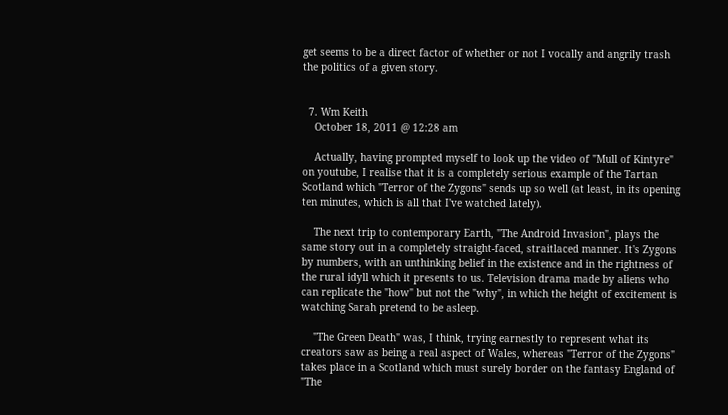get seems to be a direct factor of whether or not I vocally and angrily trash the politics of a given story.


  7. Wm Keith
    October 18, 2011 @ 12:28 am

    Actually, having prompted myself to look up the video of "Mull of Kintyre" on youtube, I realise that it is a completely serious example of the Tartan Scotland which "Terror of the Zygons" sends up so well (at least, in its opening ten minutes, which is all that I've watched lately).

    The next trip to contemporary Earth, "The Android Invasion", plays the same story out in a completely straight-faced, straitlaced manner. It's Zygons by numbers, with an unthinking belief in the existence and in the rightness of the rural idyll which it presents to us. Television drama made by aliens who can replicate the "how" but not the "why", in which the height of excitement is watching Sarah pretend to be asleep.

    "The Green Death" was, I think, trying earnestly to represent what its creators saw as being a real aspect of Wales, whereas "Terror of the Zygons" takes place in a Scotland which must surely border on the fantasy England of "The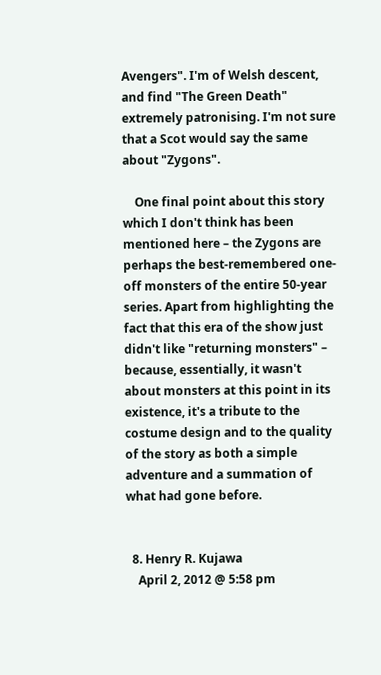Avengers". I'm of Welsh descent, and find "The Green Death" extremely patronising. I'm not sure that a Scot would say the same about "Zygons".

    One final point about this story which I don't think has been mentioned here – the Zygons are perhaps the best-remembered one-off monsters of the entire 50-year series. Apart from highlighting the fact that this era of the show just didn't like "returning monsters" – because, essentially, it wasn't about monsters at this point in its existence, it's a tribute to the costume design and to the quality of the story as both a simple adventure and a summation of what had gone before.


  8. Henry R. Kujawa
    April 2, 2012 @ 5:58 pm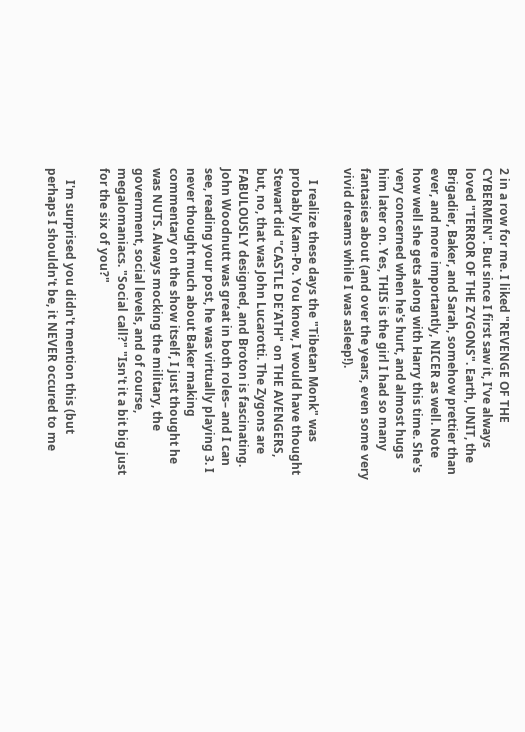2 in a row for me. I liked "REVENGE OF THE CYBERMEN". But since I first saw it, I've always loved "TERROR OF THE ZYGONS". Earth, UNIT, the Brigadier, Baker, and Sarah, somehow prettier than ever, and more importantly, NICER as well. Note how well she gets along with Harry this time. She's very concerned when he's hurt, and almost hugs him later on. Yes, THIS is the girl I had so many fantasies about (and over the years, even some very vivid dreams while I was asleep!).

    I realize these days the "Tibetan Monk" was probably Kam-Po. You know, I would have thought Stewart did "CASTLE DE'ATH" on THE AVENGERS, but, no, that was John Lucarotti. The Zygons are FABULOUSLY designed, and Broton is fascinating. John Woodnutt was great in both roles– and I can see, reading your post, he was virtually playing 3. I never thought much about Baker making commentary on the show itself, I just thought he was NUTS. Always mocking the military, the government, social levels, and of course, megalomaniacs. "Social call?" "Isn't it a bit big just for the six of you?"

    I'm surprised you didn't mention this (but perhaps I shouldn't be, it NEVER occured to me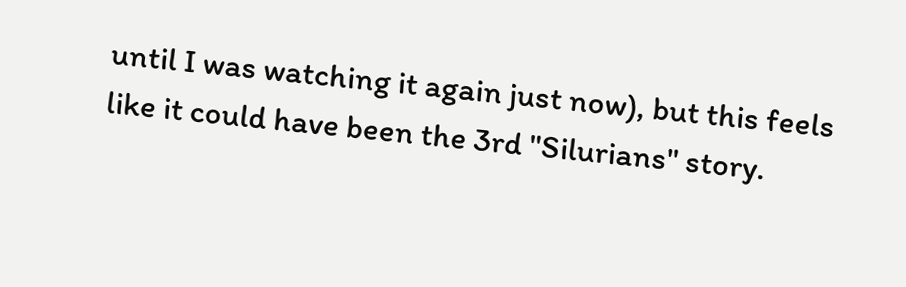until I was watching it again just now), but this feels like it could have been the 3rd "Silurians" story.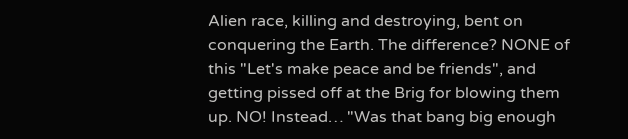Alien race, killing and destroying, bent on conquering the Earth. The difference? NONE of this "Let's make peace and be friends", and getting pissed off at the Brig for blowing them up. NO! Instead… "Was that bang big enough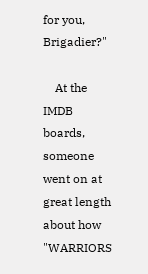for you, Brigadier?"

    At the IMDB boards, someone went on at great length about how "WARRIORS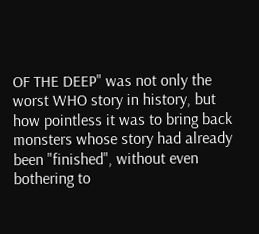OF THE DEEP" was not only the worst WHO story in history, but how pointless it was to bring back monsters whose story had already been "finished", without even bothering to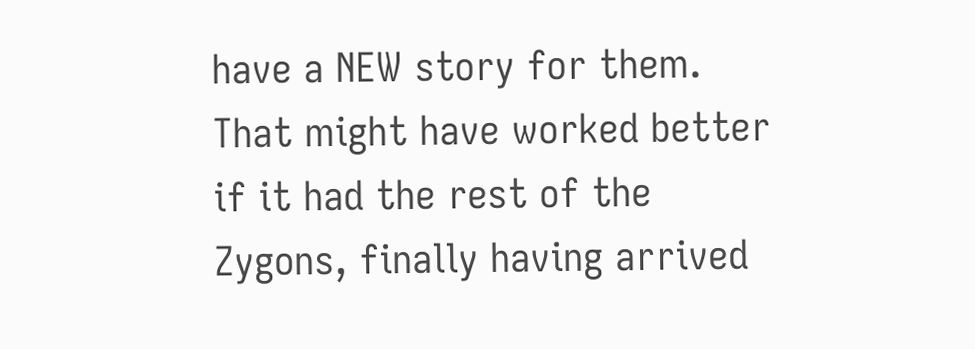have a NEW story for them. That might have worked better if it had the rest of the Zygons, finally having arrived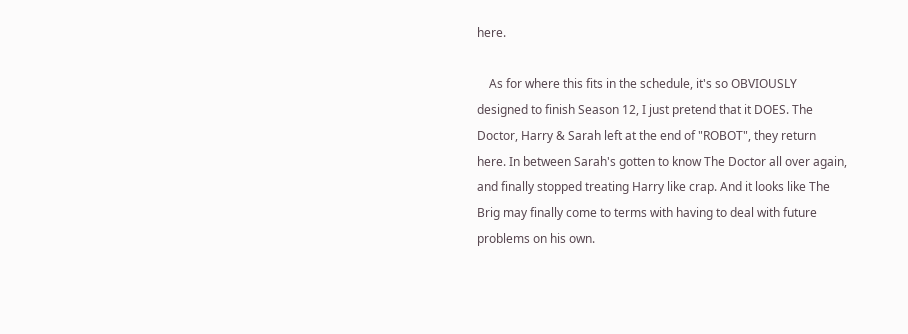here.

    As for where this fits in the schedule, it's so OBVIOUSLY designed to finish Season 12, I just pretend that it DOES. The Doctor, Harry & Sarah left at the end of "ROBOT", they return here. In between Sarah's gotten to know The Doctor all over again, and finally stopped treating Harry like crap. And it looks like The Brig may finally come to terms with having to deal with future problems on his own.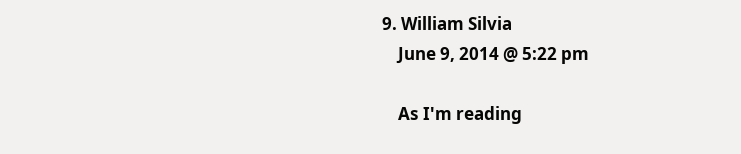9. William Silvia
    June 9, 2014 @ 5:22 pm

    As I'm reading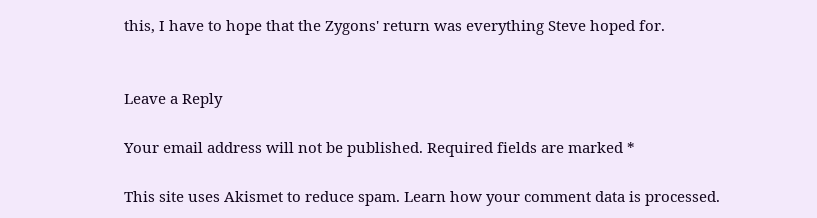this, I have to hope that the Zygons' return was everything Steve hoped for.


Leave a Reply

Your email address will not be published. Required fields are marked *

This site uses Akismet to reduce spam. Learn how your comment data is processed.